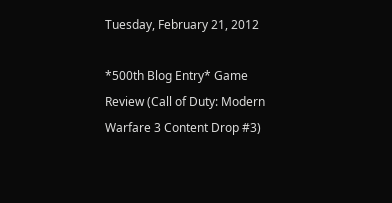Tuesday, February 21, 2012

*500th Blog Entry* Game Review (Call of Duty: Modern Warfare 3 Content Drop #3)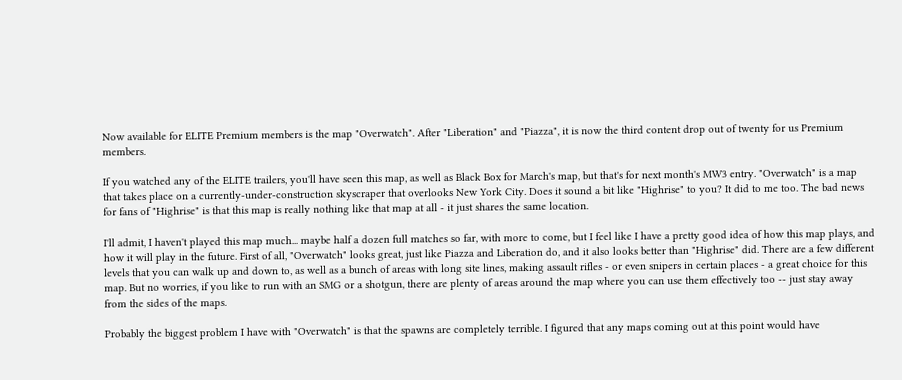Now available for ELITE Premium members is the map "Overwatch". After "Liberation" and "Piazza", it is now the third content drop out of twenty for us Premium members.

If you watched any of the ELITE trailers, you'll have seen this map, as well as Black Box for March's map, but that's for next month's MW3 entry. "Overwatch" is a map that takes place on a currently-under-construction skyscraper that overlooks New York City. Does it sound a bit like "Highrise" to you? It did to me too. The bad news for fans of "Highrise" is that this map is really nothing like that map at all - it just shares the same location.

I'll admit, I haven't played this map much... maybe half a dozen full matches so far, with more to come, but I feel like I have a pretty good idea of how this map plays, and how it will play in the future. First of all, "Overwatch" looks great, just like Piazza and Liberation do, and it also looks better than "Highrise" did. There are a few different levels that you can walk up and down to, as well as a bunch of areas with long site lines, making assault rifles - or even snipers in certain places - a great choice for this map. But no worries, if you like to run with an SMG or a shotgun, there are plenty of areas around the map where you can use them effectively too -- just stay away from the sides of the maps.

Probably the biggest problem I have with "Overwatch" is that the spawns are completely terrible. I figured that any maps coming out at this point would have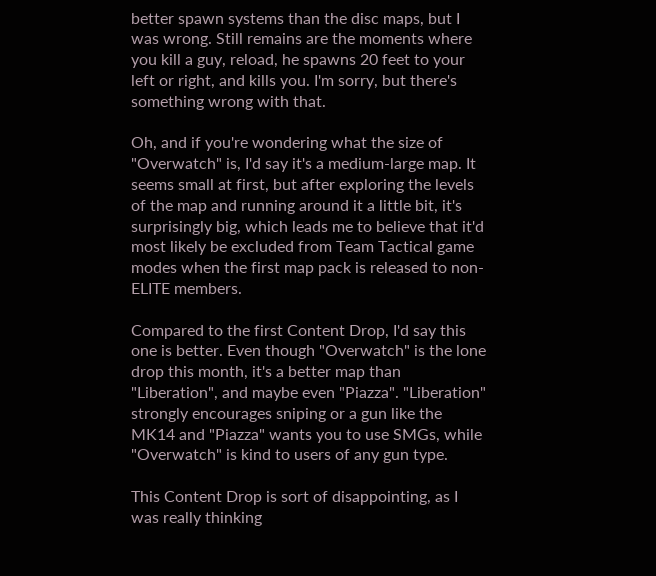better spawn systems than the disc maps, but I was wrong. Still remains are the moments where you kill a guy, reload, he spawns 20 feet to your left or right, and kills you. I'm sorry, but there's something wrong with that.

Oh, and if you're wondering what the size of "Overwatch" is, I'd say it's a medium-large map. It seems small at first, but after exploring the levels of the map and running around it a little bit, it's surprisingly big, which leads me to believe that it'd most likely be excluded from Team Tactical game modes when the first map pack is released to non-ELITE members.

Compared to the first Content Drop, I'd say this one is better. Even though "Overwatch" is the lone drop this month, it's a better map than "Liberation", and maybe even "Piazza". "Liberation" strongly encourages sniping or a gun like the MK14 and "Piazza" wants you to use SMGs, while "Overwatch" is kind to users of any gun type.

This Content Drop is sort of disappointing, as I was really thinking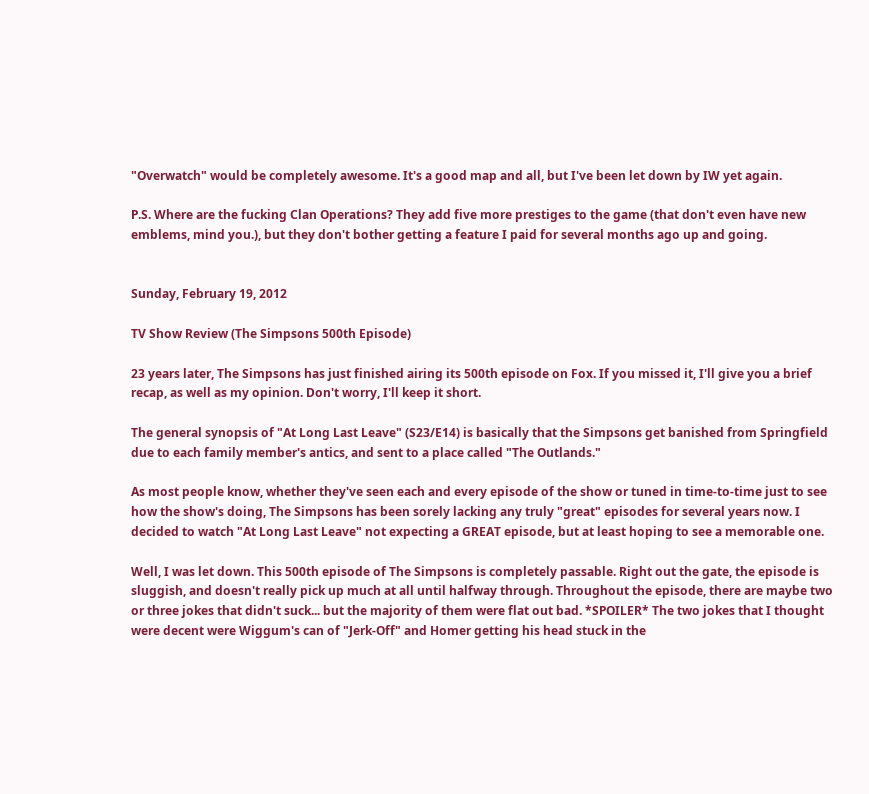"Overwatch" would be completely awesome. It's a good map and all, but I've been let down by IW yet again.

P.S. Where are the fucking Clan Operations? They add five more prestiges to the game (that don't even have new emblems, mind you.), but they don't bother getting a feature I paid for several months ago up and going.


Sunday, February 19, 2012

TV Show Review (The Simpsons 500th Episode)

23 years later, The Simpsons has just finished airing its 500th episode on Fox. If you missed it, I'll give you a brief recap, as well as my opinion. Don't worry, I'll keep it short.

The general synopsis of "At Long Last Leave" (S23/E14) is basically that the Simpsons get banished from Springfield due to each family member's antics, and sent to a place called "The Outlands."

As most people know, whether they've seen each and every episode of the show or tuned in time-to-time just to see how the show's doing, The Simpsons has been sorely lacking any truly "great" episodes for several years now. I decided to watch "At Long Last Leave" not expecting a GREAT episode, but at least hoping to see a memorable one.

Well, I was let down. This 500th episode of The Simpsons is completely passable. Right out the gate, the episode is sluggish, and doesn't really pick up much at all until halfway through. Throughout the episode, there are maybe two or three jokes that didn't suck... but the majority of them were flat out bad. *SPOILER* The two jokes that I thought were decent were Wiggum's can of "Jerk-Off" and Homer getting his head stuck in the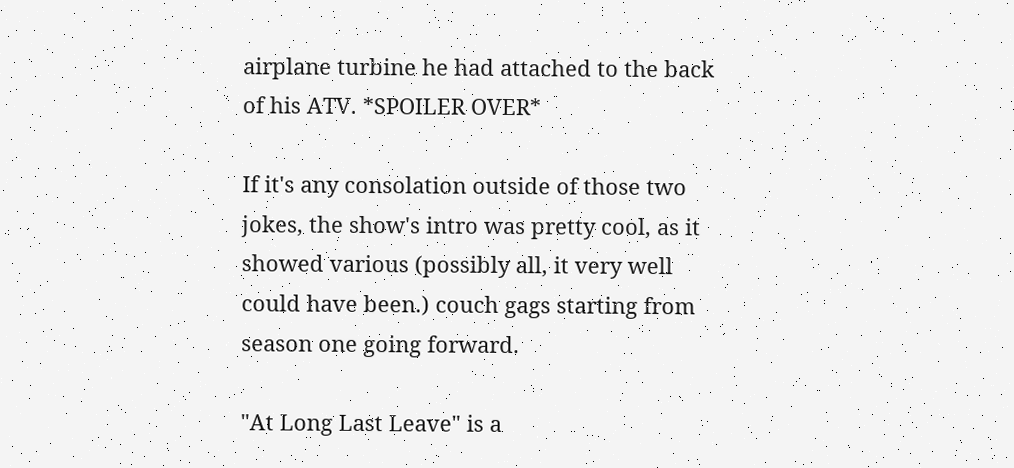airplane turbine he had attached to the back of his ATV. *SPOILER OVER*

If it's any consolation outside of those two jokes, the show's intro was pretty cool, as it showed various (possibly all, it very well could have been.) couch gags starting from season one going forward.

"At Long Last Leave" is a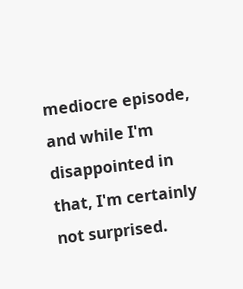mediocre episode, and while I'm disappointed in that, I'm certainly not surprised.